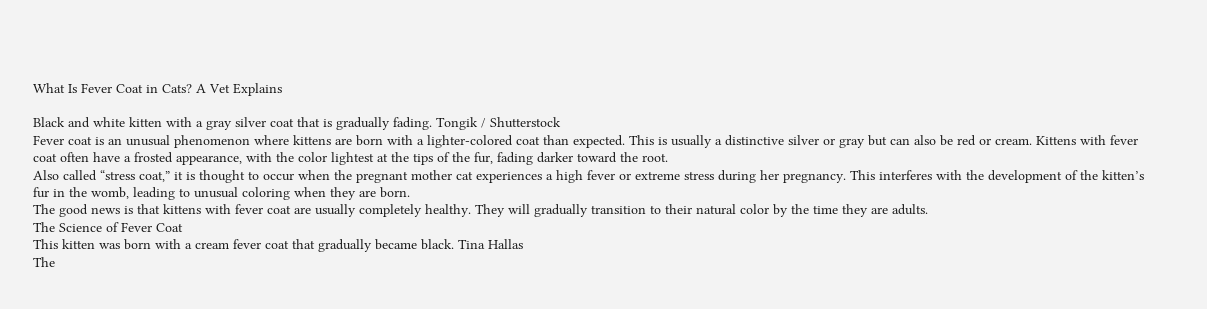What Is Fever Coat in Cats? A Vet Explains

Black and white kitten with a gray silver coat that is gradually fading. Tongik / Shutterstock
Fever coat is an unusual phenomenon where kittens are born with a lighter-colored coat than expected. This is usually a distinctive silver or gray but can also be red or cream. Kittens with fever coat often have a frosted appearance, with the color lightest at the tips of the fur, fading darker toward the root.
Also called “stress coat,” it is thought to occur when the pregnant mother cat experiences a high fever or extreme stress during her pregnancy. This interferes with the development of the kitten’s fur in the womb, leading to unusual coloring when they are born.
The good news is that kittens with fever coat are usually completely healthy. They will gradually transition to their natural color by the time they are adults.
The Science of Fever Coat
This kitten was born with a cream fever coat that gradually became black. Tina Hallas
The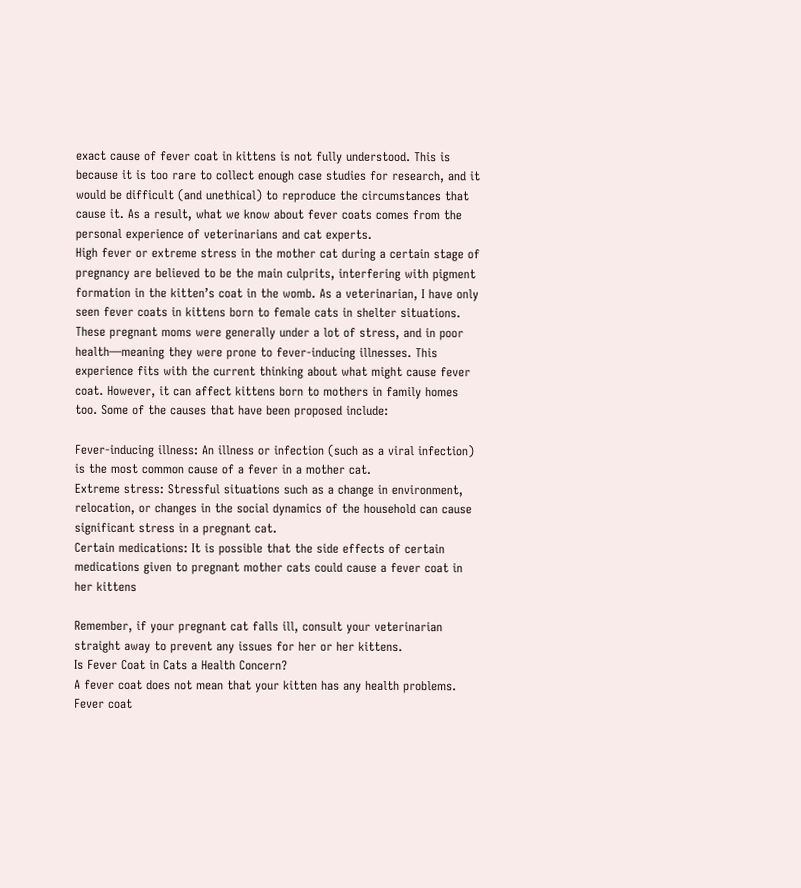exact cause of fever coat in kittens is not fully understood. This is because it is too rare to collect enough case studies for research, and it would be difficult (and unethical) to reproduce the circumstances that cause it. As a result, what we know about fever coats comes from the personal experience of veterinarians and cat experts.
High fever or extreme stress in the mother cat during a certain stage of pregnancy are believed to be the main culprits, interfering with pigment formation in the kitten’s coat in the womb. As a veterinarian, I have only seen fever coats in kittens born to female cats in shelter situations. These pregnant moms were generally under a lot of stress, and in poor health—meaning they were prone to fever-inducing illnesses. This experience fits with the current thinking about what might cause fever coat. However, it can affect kittens born to mothers in family homes too. Some of the causes that have been proposed include:

Fever-inducing illness: An illness or infection (such as a viral infection) is the most common cause of a fever in a mother cat.
Extreme stress: Stressful situations such as a change in environment, relocation, or changes in the social dynamics of the household can cause significant stress in a pregnant cat.
Certain medications: It is possible that the side effects of certain medications given to pregnant mother cats could cause a fever coat in her kittens

Remember, if your pregnant cat falls ill, consult your veterinarian straight away to prevent any issues for her or her kittens.
Is Fever Coat in Cats a Health Concern?
A fever coat does not mean that your kitten has any health problems. Fever coat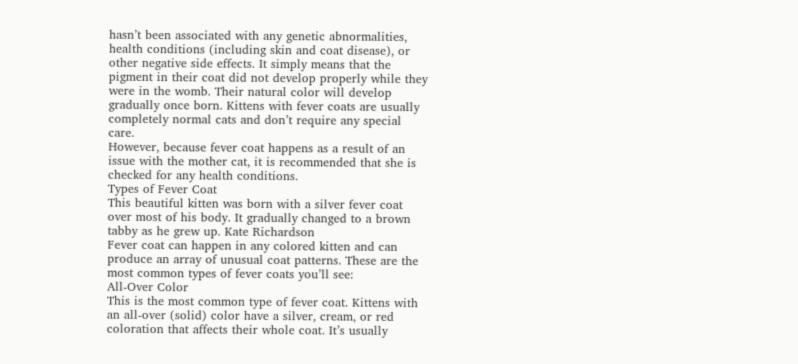hasn’t been associated with any genetic abnormalities, health conditions (including skin and coat disease), or other negative side effects. It simply means that the pigment in their coat did not develop properly while they were in the womb. Their natural color will develop gradually once born. Kittens with fever coats are usually completely normal cats and don’t require any special care.
However, because fever coat happens as a result of an issue with the mother cat, it is recommended that she is checked for any health conditions.
Types of Fever Coat
This beautiful kitten was born with a silver fever coat over most of his body. It gradually changed to a brown tabby as he grew up. Kate Richardson
Fever coat can happen in any colored kitten and can produce an array of unusual coat patterns. These are the most common types of fever coats you’ll see:
All-Over Color
This is the most common type of fever coat. Kittens with an all-over (solid) color have a silver, cream, or red coloration that affects their whole coat. It’s usually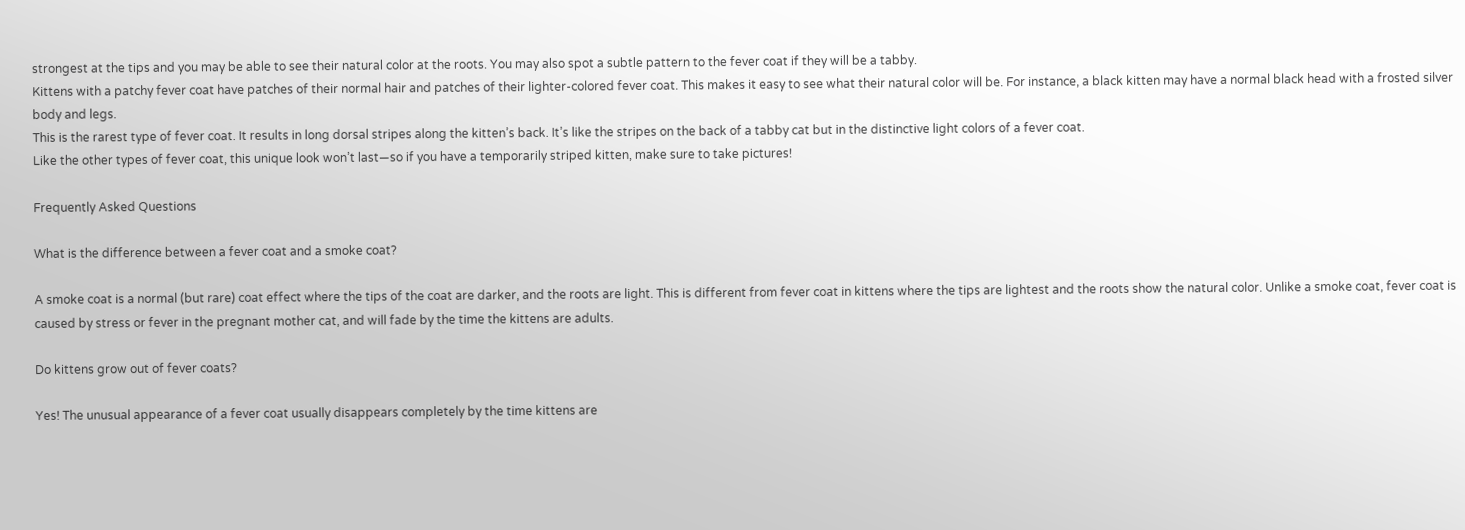strongest at the tips and you may be able to see their natural color at the roots. You may also spot a subtle pattern to the fever coat if they will be a tabby.
Kittens with a patchy fever coat have patches of their normal hair and patches of their lighter-colored fever coat. This makes it easy to see what their natural color will be. For instance, a black kitten may have a normal black head with a frosted silver body and legs.
This is the rarest type of fever coat. It results in long dorsal stripes along the kitten’s back. It’s like the stripes on the back of a tabby cat but in the distinctive light colors of a fever coat.
Like the other types of fever coat, this unique look won’t last—so if you have a temporarily striped kitten, make sure to take pictures!

Frequently Asked Questions

What is the difference between a fever coat and a smoke coat?

A smoke coat is a normal (but rare) coat effect where the tips of the coat are darker, and the roots are light. This is different from fever coat in kittens where the tips are lightest and the roots show the natural color. Unlike a smoke coat, fever coat is caused by stress or fever in the pregnant mother cat, and will fade by the time the kittens are adults.

Do kittens grow out of fever coats?

Yes! The unusual appearance of a fever coat usually disappears completely by the time kittens are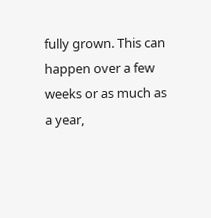fully grown. This can happen over a few weeks or as much as a year,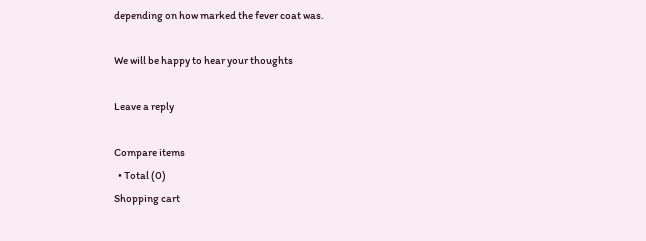depending on how marked the fever coat was.

We will be happy to hear your thoughts

Leave a reply

Compare items
  • Total (0)
Shopping cart